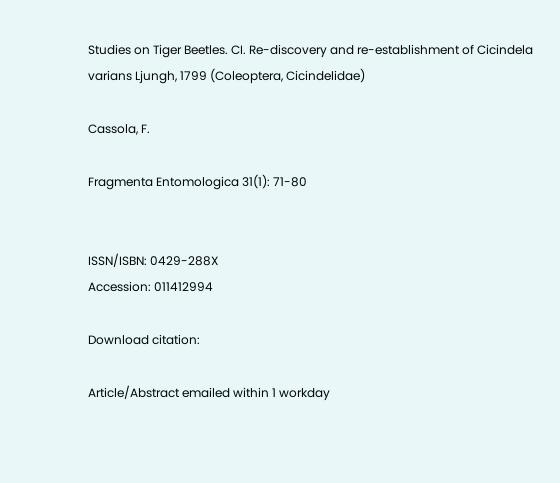Studies on Tiger Beetles. CI. Re-discovery and re-establishment of Cicindela varians Ljungh, 1799 (Coleoptera, Cicindelidae)

Cassola, F.

Fragmenta Entomologica 31(1): 71-80


ISSN/ISBN: 0429-288X
Accession: 011412994

Download citation:

Article/Abstract emailed within 1 workday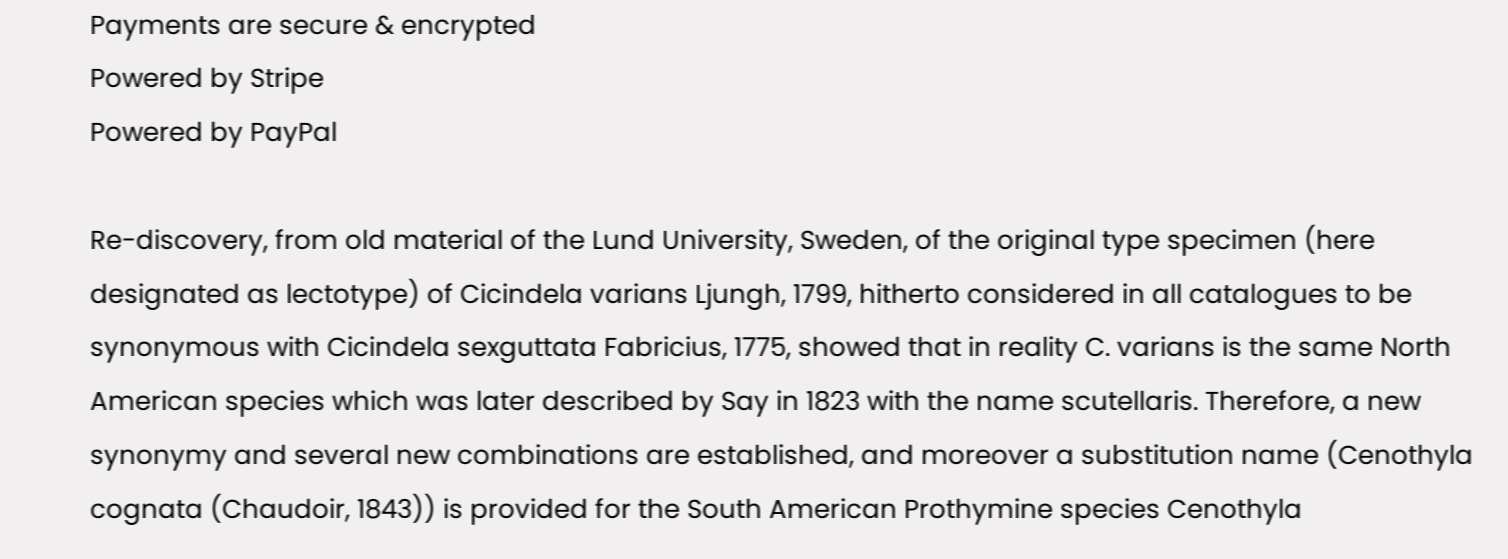Payments are secure & encrypted
Powered by Stripe
Powered by PayPal

Re-discovery, from old material of the Lund University, Sweden, of the original type specimen (here designated as lectotype) of Cicindela varians Ljungh, 1799, hitherto considered in all catalogues to be synonymous with Cicindela sexguttata Fabricius, 1775, showed that in reality C. varians is the same North American species which was later described by Say in 1823 with the name scutellaris. Therefore, a new synonymy and several new combinations are established, and moreover a substitution name (Cenothyla cognata (Chaudoir, 1843)) is provided for the South American Prothymine species Cenothyla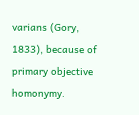varians (Gory, 1833), because of primary objective homonymy.